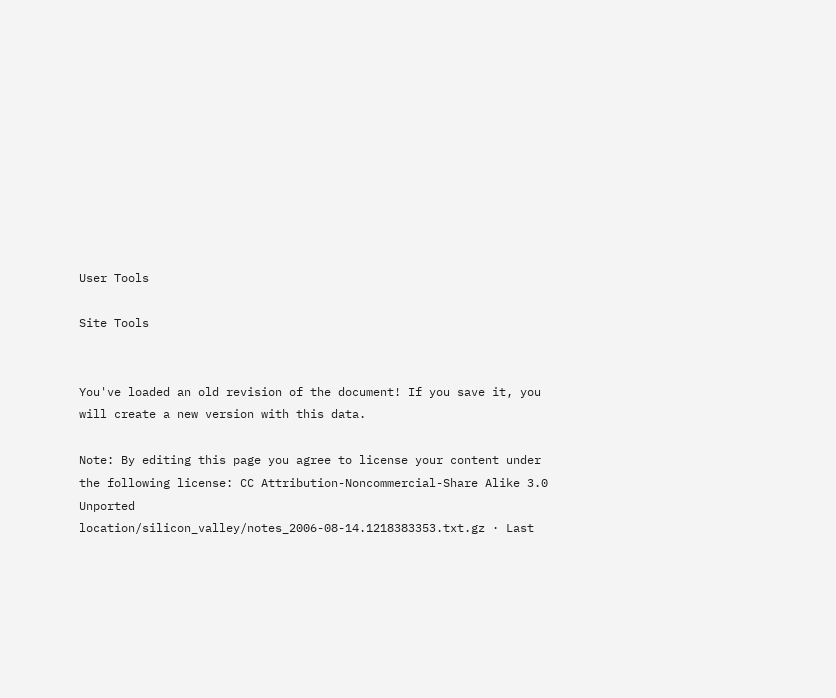User Tools

Site Tools


You've loaded an old revision of the document! If you save it, you will create a new version with this data.

Note: By editing this page you agree to license your content under the following license: CC Attribution-Noncommercial-Share Alike 3.0 Unported
location/silicon_valley/notes_2006-08-14.1218383353.txt.gz · Last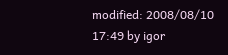modified: 2008/08/10 17:49 by igor